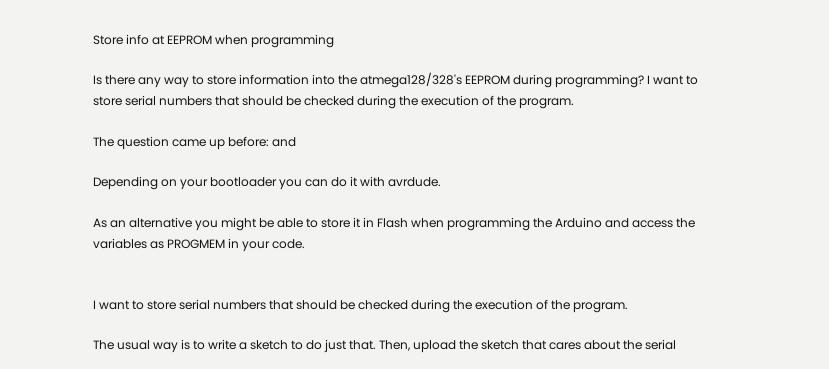Store info at EEPROM when programming

Is there any way to store information into the atmega128/328's EEPROM during programming? I want to store serial numbers that should be checked during the execution of the program.

The question came up before: and

Depending on your bootloader you can do it with avrdude.

As an alternative you might be able to store it in Flash when programming the Arduino and access the variables as PROGMEM in your code.


I want to store serial numbers that should be checked during the execution of the program.

The usual way is to write a sketch to do just that. Then, upload the sketch that cares about the serial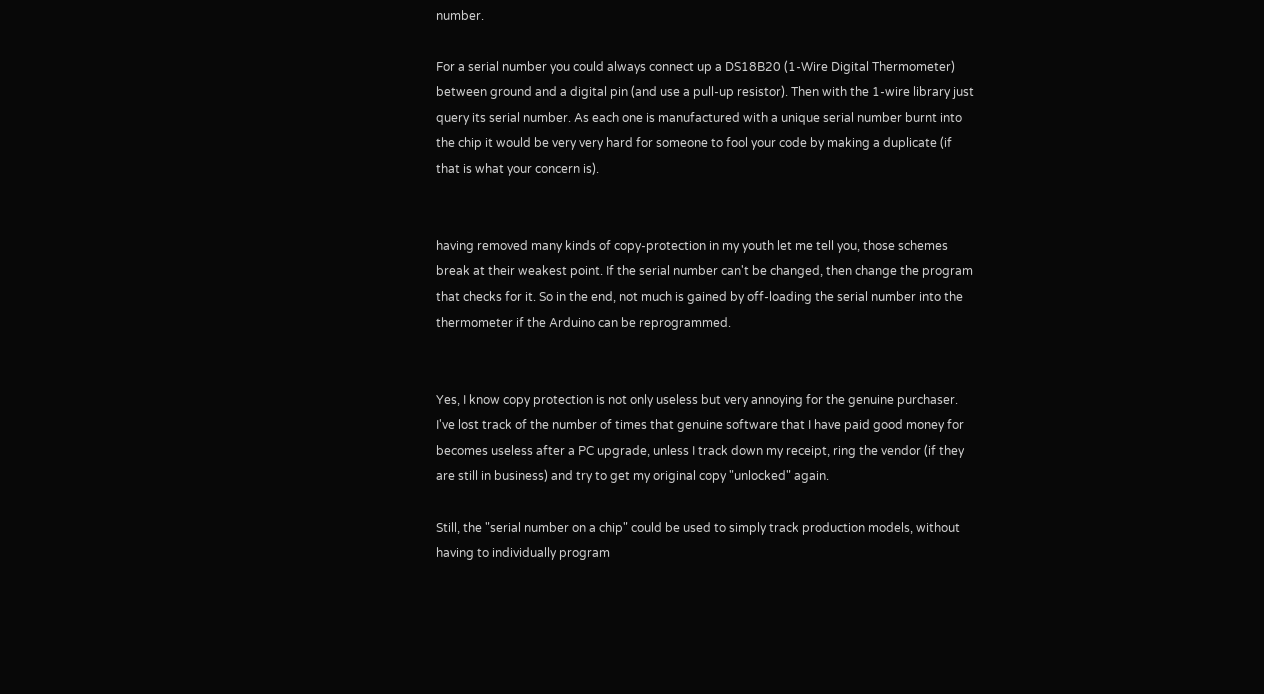number.

For a serial number you could always connect up a DS18B20 (1-Wire Digital Thermometer) between ground and a digital pin (and use a pull-up resistor). Then with the 1-wire library just query its serial number. As each one is manufactured with a unique serial number burnt into the chip it would be very very hard for someone to fool your code by making a duplicate (if that is what your concern is).


having removed many kinds of copy-protection in my youth let me tell you, those schemes break at their weakest point. If the serial number can't be changed, then change the program that checks for it. So in the end, not much is gained by off-loading the serial number into the thermometer if the Arduino can be reprogrammed.


Yes, I know copy protection is not only useless but very annoying for the genuine purchaser. I've lost track of the number of times that genuine software that I have paid good money for becomes useless after a PC upgrade, unless I track down my receipt, ring the vendor (if they are still in business) and try to get my original copy "unlocked" again.

Still, the "serial number on a chip" could be used to simply track production models, without having to individually program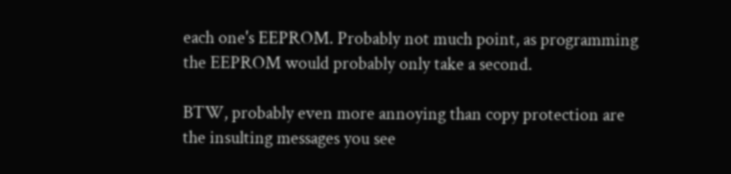each one's EEPROM. Probably not much point, as programming the EEPROM would probably only take a second.

BTW, probably even more annoying than copy protection are the insulting messages you see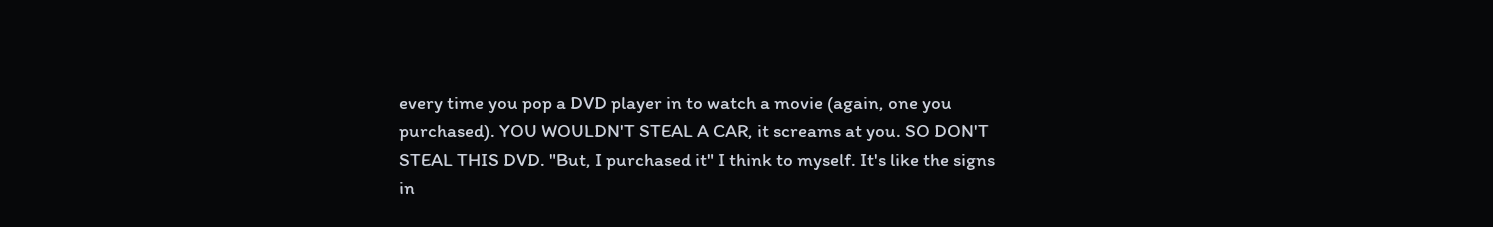every time you pop a DVD player in to watch a movie (again, one you purchased). YOU WOULDN'T STEAL A CAR, it screams at you. SO DON'T STEAL THIS DVD. "But, I purchased it" I think to myself. It's like the signs in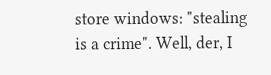store windows: "stealing is a crime". Well, der, I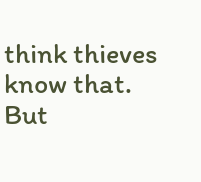think thieves know that. But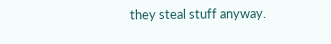they steal stuff anyway.